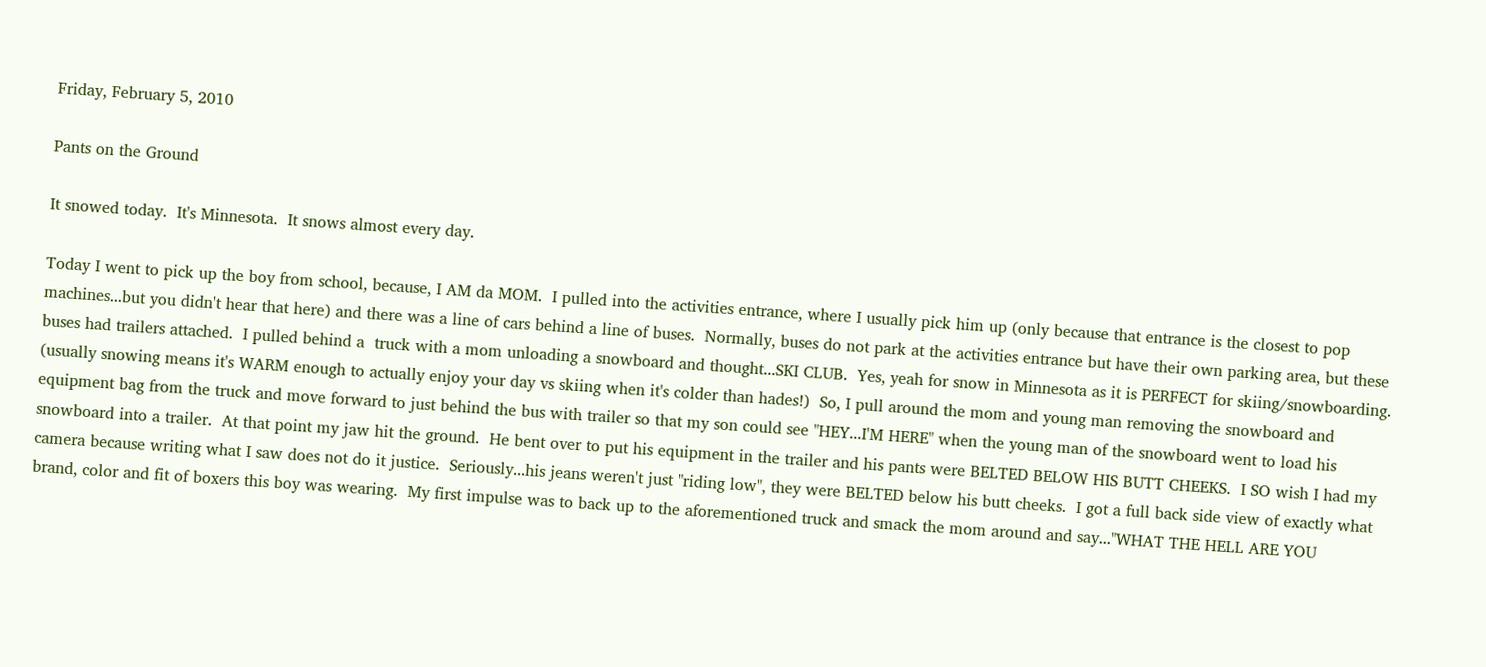Friday, February 5, 2010

Pants on the Ground

It snowed today.  It's Minnesota.  It snows almost every day.

Today I went to pick up the boy from school, because, I AM da MOM.  I pulled into the activities entrance, where I usually pick him up (only because that entrance is the closest to pop machines...but you didn't hear that here) and there was a line of cars behind a line of buses.  Normally, buses do not park at the activities entrance but have their own parking area, but these buses had trailers attached.  I pulled behind a  truck with a mom unloading a snowboard and thought...SKI CLUB.  Yes, yeah for snow in Minnesota as it is PERFECT for skiing/snowboarding. (usually snowing means it's WARM enough to actually enjoy your day vs skiing when it's colder than hades!)  So, I pull around the mom and young man removing the snowboard and equipment bag from the truck and move forward to just behind the bus with trailer so that my son could see "HEY...I'M HERE" when the young man of the snowboard went to load his snowboard into a trailer.  At that point my jaw hit the ground.  He bent over to put his equipment in the trailer and his pants were BELTED BELOW HIS BUTT CHEEKS.  I SO wish I had my camera because writing what I saw does not do it justice.  Seriously...his jeans weren't just "riding low", they were BELTED below his butt cheeks.  I got a full back side view of exactly what brand, color and fit of boxers this boy was wearing.  My first impulse was to back up to the aforementioned truck and smack the mom around and say..."WHAT THE HELL ARE YOU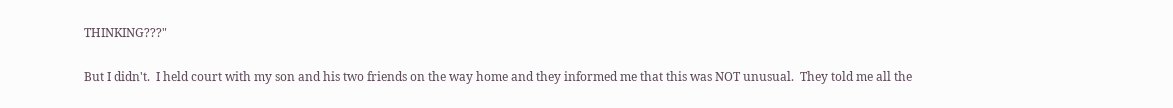THINKING???"

But I didn't.  I held court with my son and his two friends on the way home and they informed me that this was NOT unusual.  They told me all the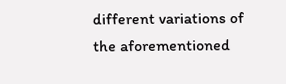different variations of the aforementioned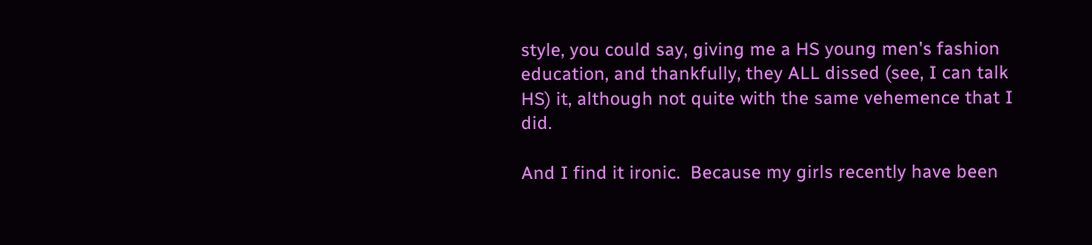style, you could say, giving me a HS young men's fashion education, and thankfully, they ALL dissed (see, I can talk HS) it, although not quite with the same vehemence that I did.

And I find it ironic.  Because my girls recently have been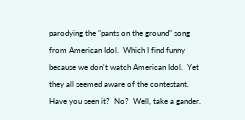parodying the "pants on the ground" song from American Idol.  Which I find funny because we don't watch American Idol.  Yet they all seemed aware of the contestant.  Have you seen it?  No?  Well, take a gander.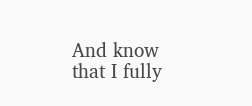And know that I fully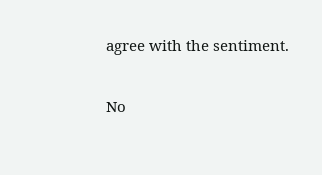agree with the sentiment.

No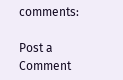comments:

Post a Comment